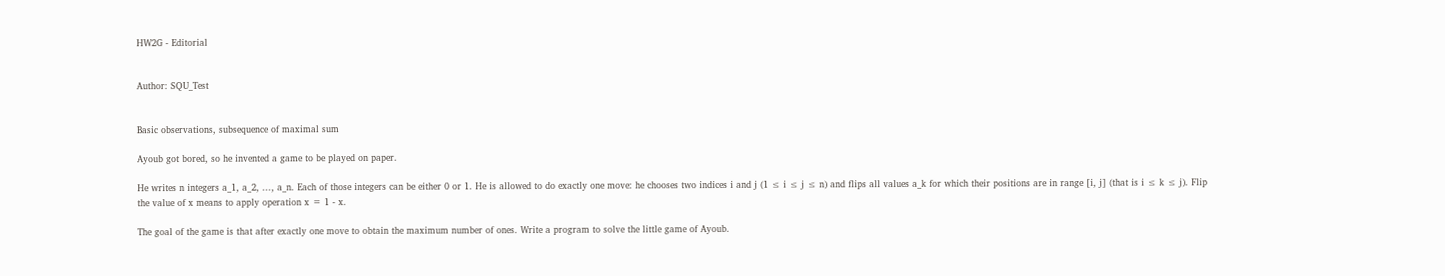HW2G - Editorial


Author: SQU_Test


Basic observations, subsequence of maximal sum

Ayoub got bored, so he invented a game to be played on paper.

He writes n integers a_1, a_2, ..., a_n. Each of those integers can be either 0 or 1. He is allowed to do exactly one move: he chooses two indices i and j (1 ≤ i ≤ j ≤ n) and flips all values a_k for which their positions are in range [i, j] (that is i ≤ k ≤ j). Flip the value of x means to apply operation x = 1 - x.

The goal of the game is that after exactly one move to obtain the maximum number of ones. Write a program to solve the little game of Ayoub.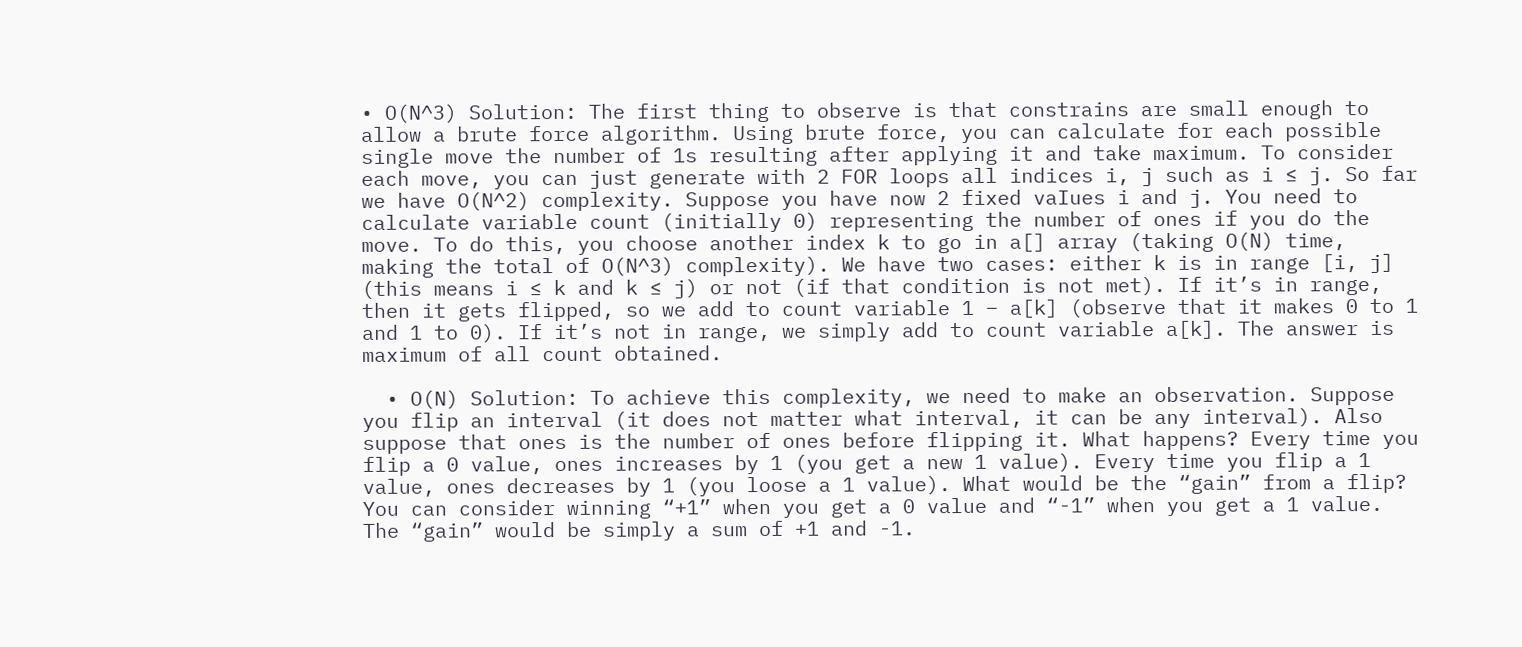• O(N^3) Solution: The first thing to observe is that constrains are small enough to allow a brute force algorithm. Using brute force, you can calculate for each possible single move the number of 1s resulting after applying it and take maximum. To consider each move, you can just generate with 2 FOR loops all indices i, j such as i ≤ j. So far we have O(N^2) complexity. Suppose you have now 2 fixed vaIues i and j. You need to calculate variable count (initially 0) representing the number of ones if you do the move. To do this, you choose another index k to go in a[] array (taking O(N) time, making the total of O(N^3) complexity). We have two cases: either k is in range [i, j] (this means i ≤ k and k ≤ j) or not (if that condition is not met). If it’s in range, then it gets flipped, so we add to count variable 1 – a[k] (observe that it makes 0 to 1 and 1 to 0). If it’s not in range, we simply add to count variable a[k]. The answer is maximum of all count obtained.

  • O(N) Solution: To achieve this complexity, we need to make an observation. Suppose you flip an interval (it does not matter what interval, it can be any interval). Also suppose that ones is the number of ones before flipping it. What happens? Every time you flip a 0 value, ones increases by 1 (you get a new 1 value). Every time you flip a 1 value, ones decreases by 1 (you loose a 1 value). What would be the “gain” from a flip? You can consider winning “+1” when you get a 0 value and “-1” when you get a 1 value. The “gain” would be simply a sum of +1 and -1.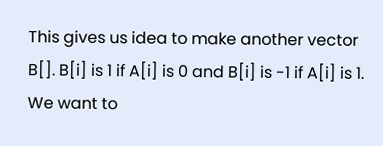This gives us idea to make another vector B[]. B[i] is 1 if A[i] is 0 and B[i] is -1 if A[i] is 1. We want to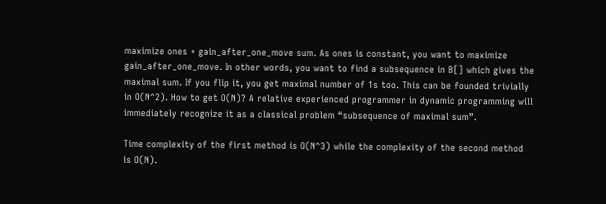maximize ones + gain_after_one_move sum. As ones is constant, you want to maximize gain_after_one_move. In other words, you want to find a subsequence in B[] which gives the maximal sum. If you flip it, you get maximal number of 1s too. This can be founded trivially in O(N^2). How to get O(N)? A relative experienced programmer in dynamic programming will immediately recognize it as a classical problem “subsequence of maximal sum”.

Time complexity of the first method is O(N^3) while the complexity of the second method is O(N).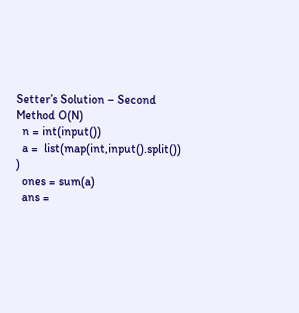Setter’s Solution – Second Method O(N)
  n = int(input())
  a =  list(map(int,input().split()) )
  ones = sum(a)
  ans =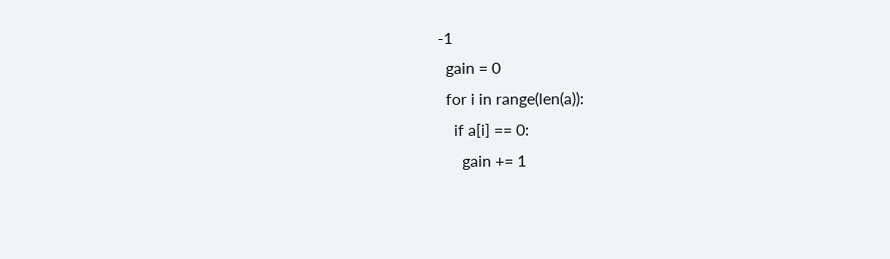-1
  gain = 0
  for i in range(len(a)):
    if a[i] == 0:
      gain += 1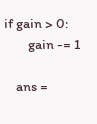if gain > 0:
        gain -= 1

    ans =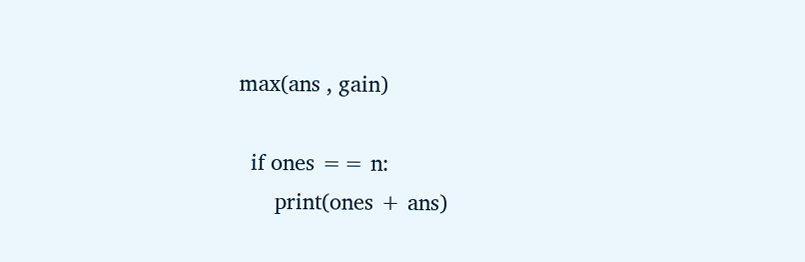max(ans , gain)

  if ones == n:
      print(ones + ans)